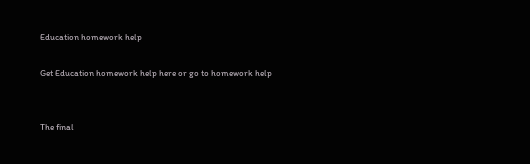Education homework help

Get Education homework help here or go to homework help


The final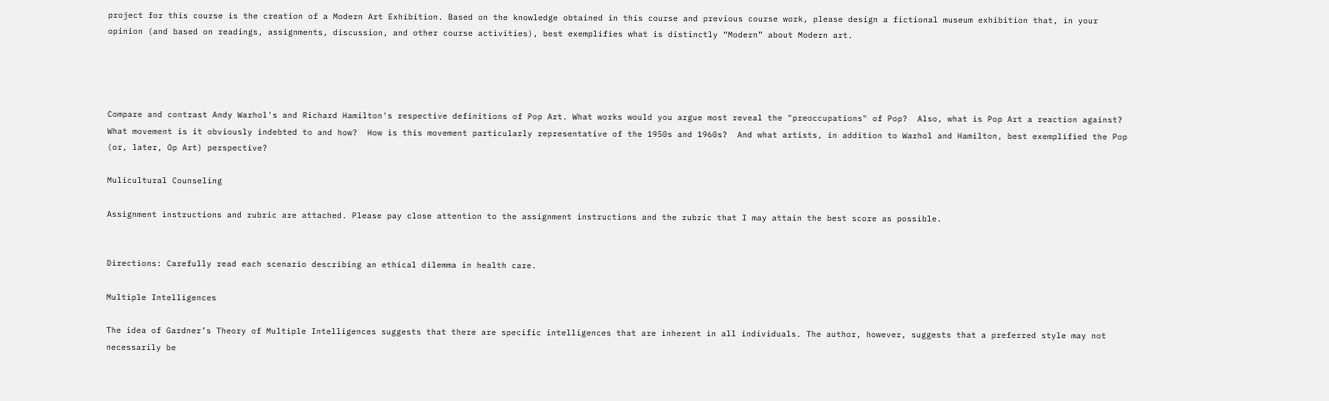project for this course is the creation of a Modern Art Exhibition. Based on the knowledge obtained in this course and previous course work, please design a fictional museum exhibition that, in your opinion (and based on readings, assignments, discussion, and other course activities), best exemplifies what is distinctly “Modern” about Modern art.




Compare and contrast Andy Warhol's and Richard Hamilton's respective definitions of Pop Art. What works would you argue most reveal the "preoccupations" of Pop?  Also, what is Pop Art a reaction against? What movement is it obviously indebted to and how?  How is this movement particularly representative of the 1950s and 1960s?  And what artists, in addition to Warhol and Hamilton, best exemplified the Pop (or, later, Op Art) perspective?

Mulicultural Counseling

Assignment instructions and rubric are attached. Please pay close attention to the assignment instructions and the rubric that I may attain the best score as possible.


Directions: Carefully read each scenario describing an ethical dilemma in health care.

Multiple Intelligences

The idea of Gardner’s Theory of Multiple Intelligences suggests that there are specific intelligences that are inherent in all individuals. The author, however, suggests that a preferred style may not necessarily be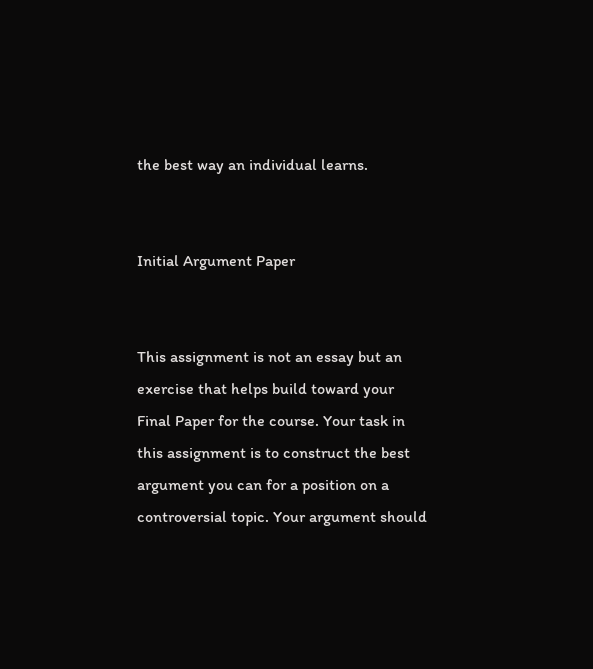the best way an individual learns.


Initial Argument Paper


This assignment is not an essay but an exercise that helps build toward your Final Paper for the course. Your task in this assignment is to construct the best argument you can for a position on a controversial topic. Your argument should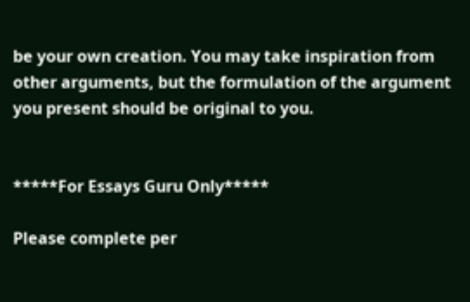be your own creation. You may take inspiration from other arguments, but the formulation of the argument you present should be original to you.


*****For Essays Guru Only*****

Please complete per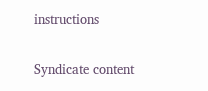instructions

Syndicate content